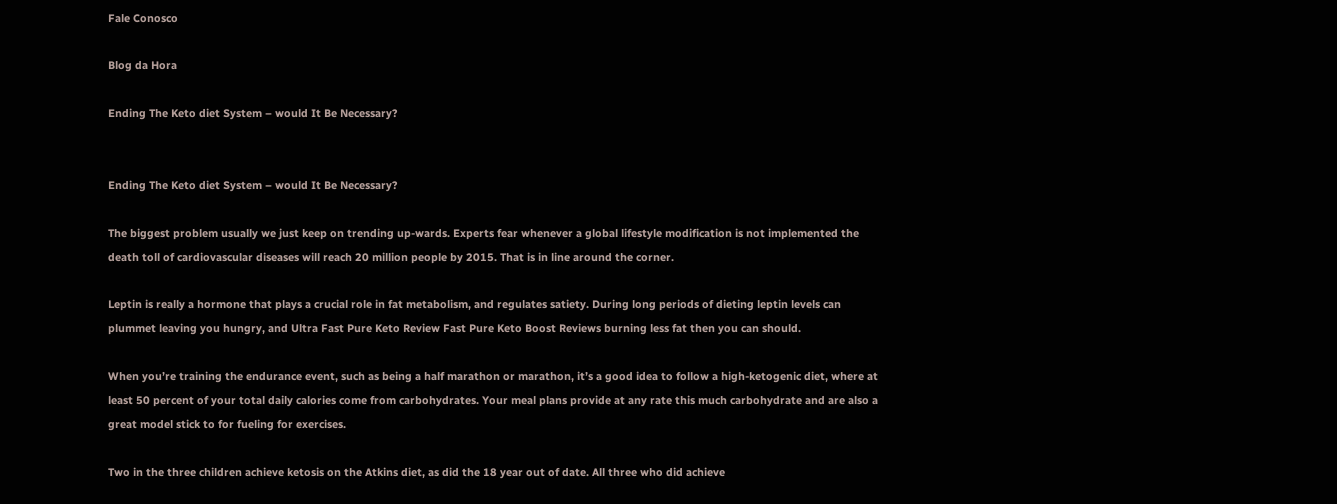Fale Conosco

Blog da Hora

Ending The Keto diet System – would It Be Necessary?


Ending The Keto diet System – would It Be Necessary?

The biggest problem usually we just keep on trending up-wards. Experts fear whenever a global lifestyle modification is not implemented the death toll of cardiovascular diseases will reach 20 million people by 2015. That is in line around the corner.

Leptin is really a hormone that plays a crucial role in fat metabolism, and regulates satiety. During long periods of dieting leptin levels can plummet leaving you hungry, and Ultra Fast Pure Keto Review Fast Pure Keto Boost Reviews burning less fat then you can should.

When you’re training the endurance event, such as being a half marathon or marathon, it’s a good idea to follow a high-ketogenic diet, where at least 50 percent of your total daily calories come from carbohydrates. Your meal plans provide at any rate this much carbohydrate and are also a great model stick to for fueling for exercises.

Two in the three children achieve ketosis on the Atkins diet, as did the 18 year out of date. All three who did achieve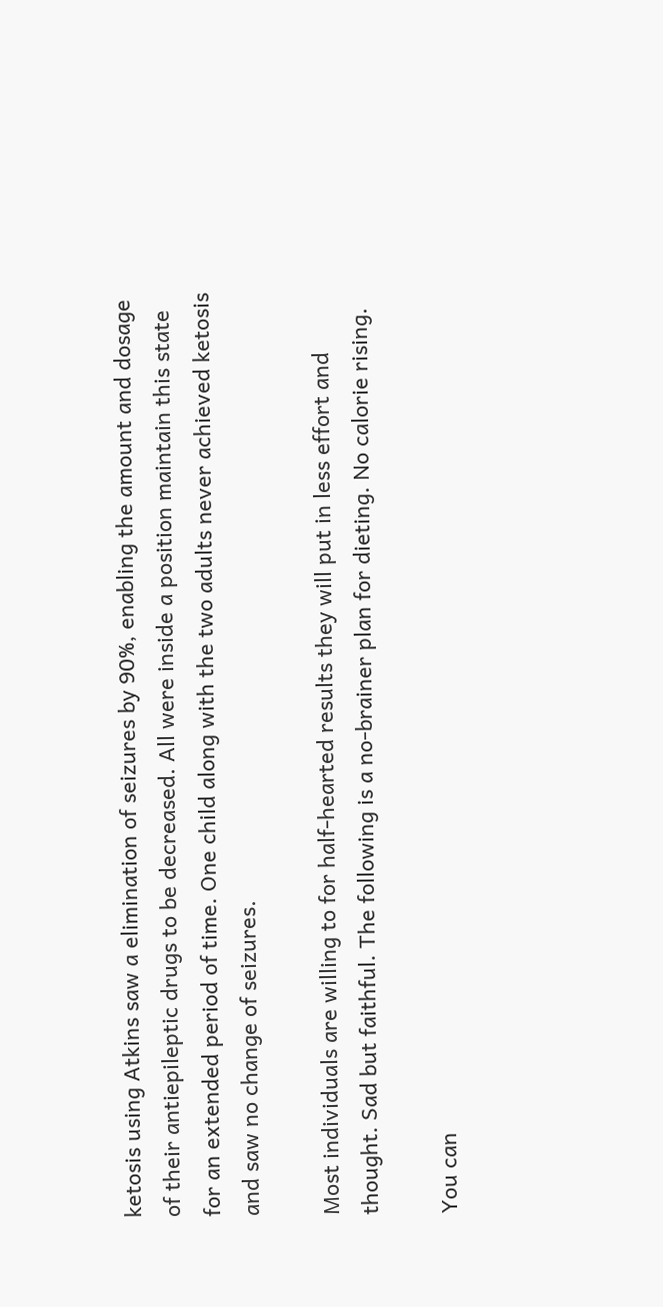ketosis using Atkins saw a elimination of seizures by 90%, enabling the amount and dosage of their antiepileptic drugs to be decreased. All were inside a position maintain this state for an extended period of time. One child along with the two adults never achieved ketosis and saw no change of seizures.

Most individuals are willing to for half-hearted results they will put in less effort and thought. Sad but faithful. The following is a no-brainer plan for dieting. No calorie rising.

You can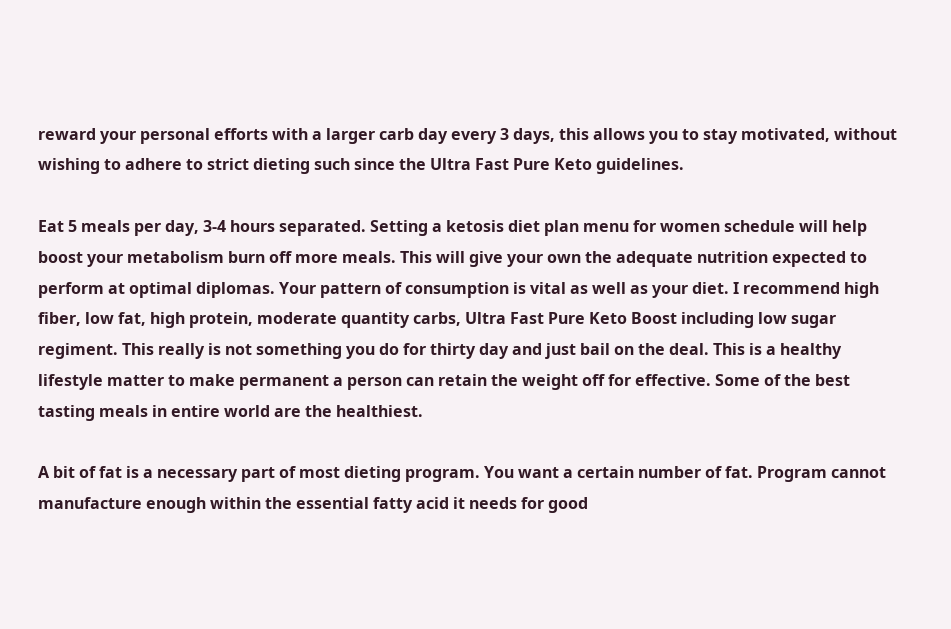reward your personal efforts with a larger carb day every 3 days, this allows you to stay motivated, without wishing to adhere to strict dieting such since the Ultra Fast Pure Keto guidelines.

Eat 5 meals per day, 3-4 hours separated. Setting a ketosis diet plan menu for women schedule will help boost your metabolism burn off more meals. This will give your own the adequate nutrition expected to perform at optimal diplomas. Your pattern of consumption is vital as well as your diet. I recommend high fiber, low fat, high protein, moderate quantity carbs, Ultra Fast Pure Keto Boost including low sugar regiment. This really is not something you do for thirty day and just bail on the deal. This is a healthy lifestyle matter to make permanent a person can retain the weight off for effective. Some of the best tasting meals in entire world are the healthiest.

A bit of fat is a necessary part of most dieting program. You want a certain number of fat. Program cannot manufacture enough within the essential fatty acid it needs for good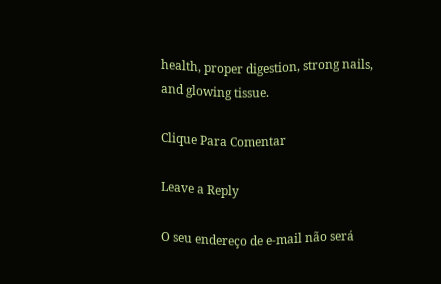health, proper digestion, strong nails, and glowing tissue.

Clique Para Comentar

Leave a Reply

O seu endereço de e-mail não será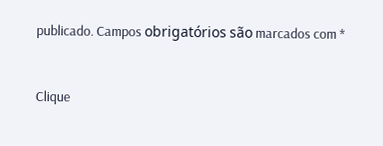publicado. Campos obrigatórios são marcados com *


Clique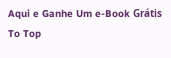Aqui e Ganhe Um e-Book Grátis
To Top